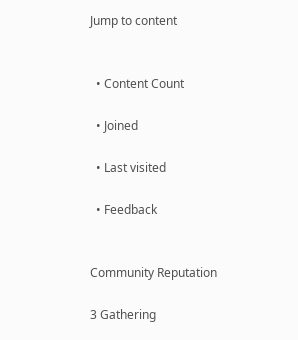Jump to content


  • Content Count

  • Joined

  • Last visited

  • Feedback


Community Reputation

3 Gathering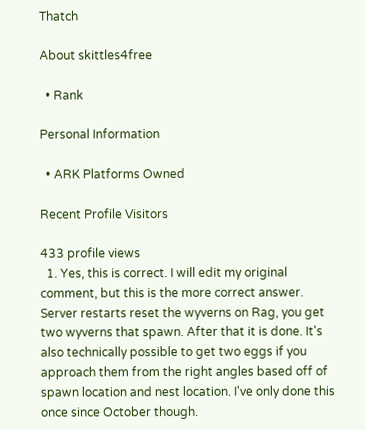Thatch

About skittles4free

  • Rank

Personal Information

  • ARK Platforms Owned

Recent Profile Visitors

433 profile views
  1. Yes, this is correct. I will edit my original comment, but this is the more correct answer. Server restarts reset the wyverns on Rag, you get two wyverns that spawn. After that it is done. It's also technically possible to get two eggs if you approach them from the right angles based off of spawn location and nest location. I've only done this once since October though.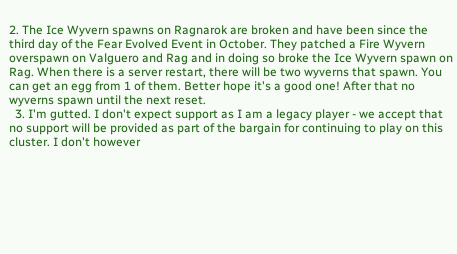2. The Ice Wyvern spawns on Ragnarok are broken and have been since the third day of the Fear Evolved Event in October. They patched a Fire Wyvern overspawn on Valguero and Rag and in doing so broke the Ice Wyvern spawn on Rag. When there is a server restart, there will be two wyverns that spawn. You can get an egg from 1 of them. Better hope it's a good one! After that no wyverns spawn until the next reset.
  3. I'm gutted. I don't expect support as I am a legacy player - we accept that no support will be provided as part of the bargain for continuing to play on this cluster. I don't however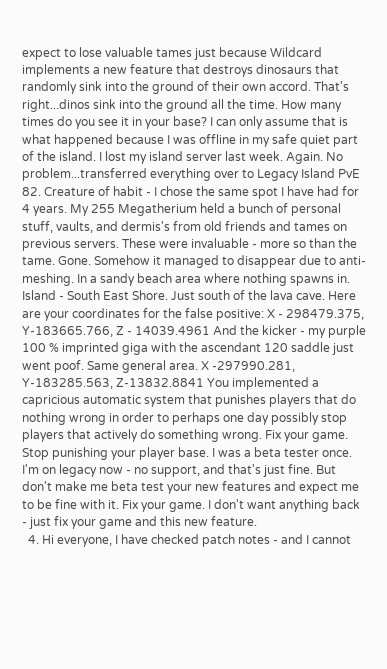expect to lose valuable tames just because Wildcard implements a new feature that destroys dinosaurs that randomly sink into the ground of their own accord. That's right...dinos sink into the ground all the time. How many times do you see it in your base? I can only assume that is what happened because I was offline in my safe quiet part of the island. I lost my island server last week. Again. No problem...transferred everything over to Legacy Island PvE 82. Creature of habit - I chose the same spot I have had for 4 years. My 255 Megatherium held a bunch of personal stuff, vaults, and dermis's from old friends and tames on previous servers. These were invaluable - more so than the tame. Gone. Somehow it managed to disappear due to anti-meshing. In a sandy beach area where nothing spawns in. Island - South East Shore. Just south of the lava cave. Here are your coordinates for the false positive: X - 298479.375, Y-183665.766, Z - 14039.4961 And the kicker - my purple 100 % imprinted giga with the ascendant 120 saddle just went poof. Same general area. X -297990.281, Y-183285.563, Z-13832.8841 You implemented a capricious automatic system that punishes players that do nothing wrong in order to perhaps one day possibly stop players that actively do something wrong. Fix your game. Stop punishing your player base. I was a beta tester once. I'm on legacy now - no support, and that's just fine. But don't make me beta test your new features and expect me to be fine with it. Fix your game. I don't want anything back - just fix your game and this new feature.
  4. Hi everyone, I have checked patch notes - and I cannot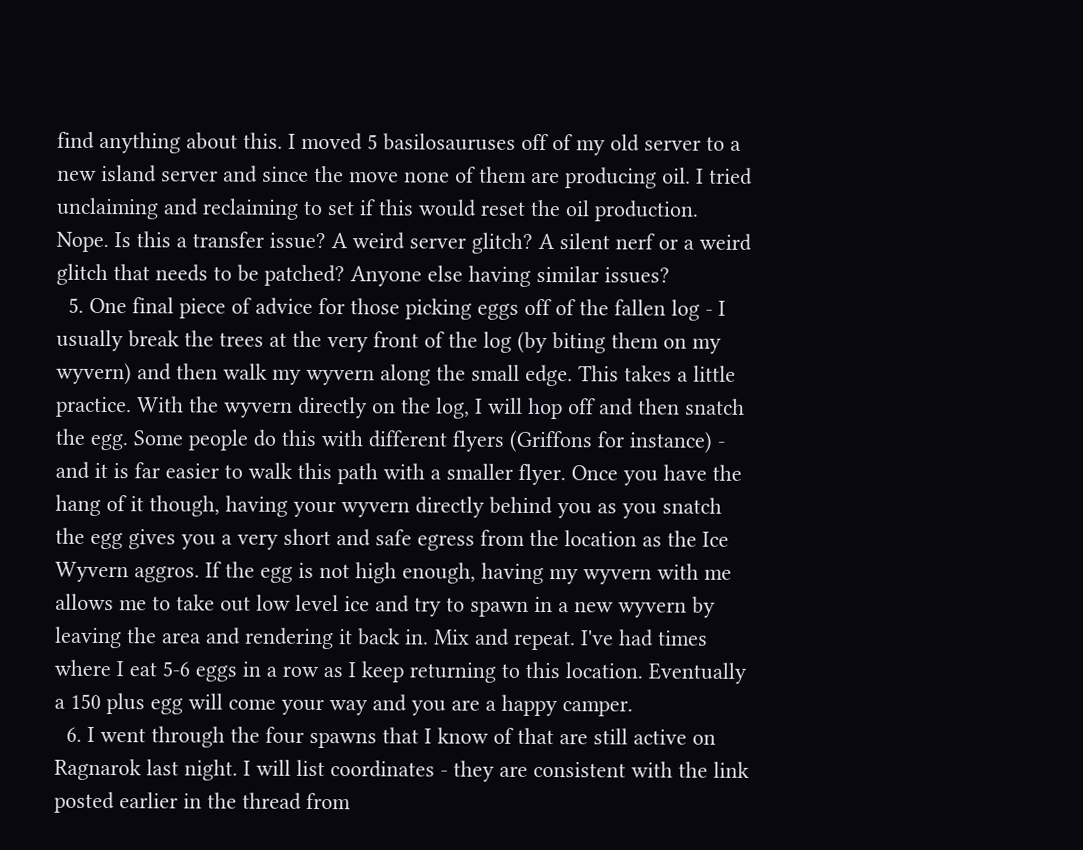find anything about this. I moved 5 basilosauruses off of my old server to a new island server and since the move none of them are producing oil. I tried unclaiming and reclaiming to set if this would reset the oil production. Nope. Is this a transfer issue? A weird server glitch? A silent nerf or a weird glitch that needs to be patched? Anyone else having similar issues?
  5. One final piece of advice for those picking eggs off of the fallen log - I usually break the trees at the very front of the log (by biting them on my wyvern) and then walk my wyvern along the small edge. This takes a little practice. With the wyvern directly on the log, I will hop off and then snatch the egg. Some people do this with different flyers (Griffons for instance) - and it is far easier to walk this path with a smaller flyer. Once you have the hang of it though, having your wyvern directly behind you as you snatch the egg gives you a very short and safe egress from the location as the Ice Wyvern aggros. If the egg is not high enough, having my wyvern with me allows me to take out low level ice and try to spawn in a new wyvern by leaving the area and rendering it back in. Mix and repeat. I've had times where I eat 5-6 eggs in a row as I keep returning to this location. Eventually a 150 plus egg will come your way and you are a happy camper.
  6. I went through the four spawns that I know of that are still active on Ragnarok last night. I will list coordinates - they are consistent with the link posted earlier in the thread from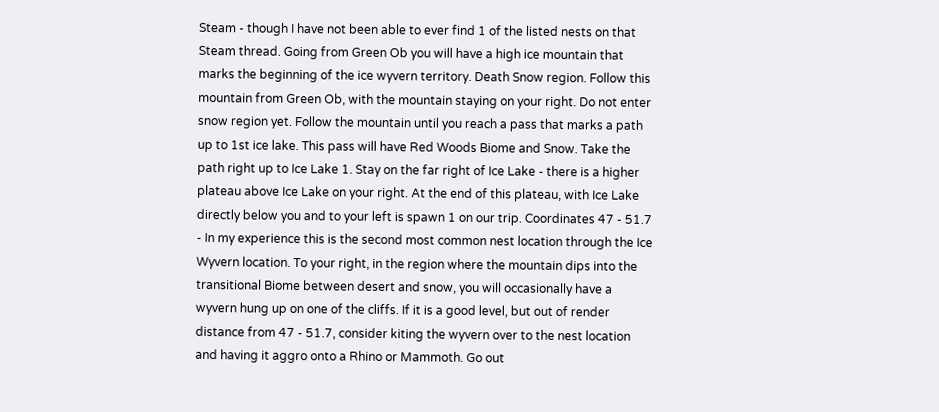Steam - though I have not been able to ever find 1 of the listed nests on that Steam thread. Going from Green Ob you will have a high ice mountain that marks the beginning of the ice wyvern territory. Death Snow region. Follow this mountain from Green Ob, with the mountain staying on your right. Do not enter snow region yet. Follow the mountain until you reach a pass that marks a path up to 1st ice lake. This pass will have Red Woods Biome and Snow. Take the path right up to Ice Lake 1. Stay on the far right of Ice Lake - there is a higher plateau above Ice Lake on your right. At the end of this plateau, with Ice Lake directly below you and to your left is spawn 1 on our trip. Coordinates 47 - 51.7 - In my experience this is the second most common nest location through the Ice Wyvern location. To your right, in the region where the mountain dips into the transitional Biome between desert and snow, you will occasionally have a wyvern hung up on one of the cliffs. If it is a good level, but out of render distance from 47 - 51.7, consider kiting the wyvern over to the nest location and having it aggro onto a Rhino or Mammoth. Go out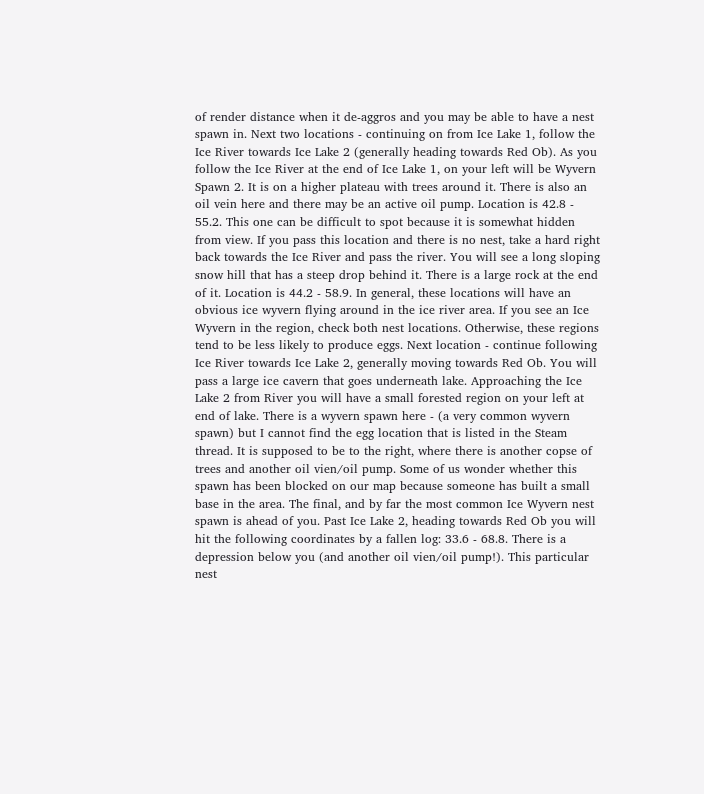of render distance when it de-aggros and you may be able to have a nest spawn in. Next two locations - continuing on from Ice Lake 1, follow the Ice River towards Ice Lake 2 (generally heading towards Red Ob). As you follow the Ice River at the end of Ice Lake 1, on your left will be Wyvern Spawn 2. It is on a higher plateau with trees around it. There is also an oil vein here and there may be an active oil pump. Location is 42.8 - 55.2. This one can be difficult to spot because it is somewhat hidden from view. If you pass this location and there is no nest, take a hard right back towards the Ice River and pass the river. You will see a long sloping snow hill that has a steep drop behind it. There is a large rock at the end of it. Location is 44.2 - 58.9. In general, these locations will have an obvious ice wyvern flying around in the ice river area. If you see an Ice Wyvern in the region, check both nest locations. Otherwise, these regions tend to be less likely to produce eggs. Next location - continue following Ice River towards Ice Lake 2, generally moving towards Red Ob. You will pass a large ice cavern that goes underneath lake. Approaching the Ice Lake 2 from River you will have a small forested region on your left at end of lake. There is a wyvern spawn here - (a very common wyvern spawn) but I cannot find the egg location that is listed in the Steam thread. It is supposed to be to the right, where there is another copse of trees and another oil vien/oil pump. Some of us wonder whether this spawn has been blocked on our map because someone has built a small base in the area. The final, and by far the most common Ice Wyvern nest spawn is ahead of you. Past Ice Lake 2, heading towards Red Ob you will hit the following coordinates by a fallen log: 33.6 - 68.8. There is a depression below you (and another oil vien/oil pump!). This particular nest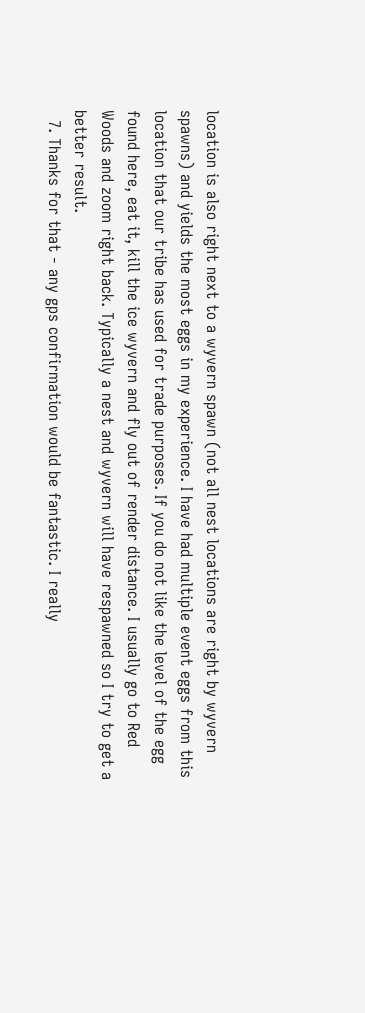location is also right next to a wyvern spawn (not all nest locations are right by wyvern spawns) and yields the most eggs in my experience. I have had multiple event eggs from this location that our tribe has used for trade purposes. If you do not like the level of the egg found here, eat it, kill the ice wyvern and fly out of render distance. I usually go to Red Woods and zoom right back. Typically a nest and wyvern will have respawned so I try to get a better result.
  7. Thanks for that - any gps confirmation would be fantastic. I really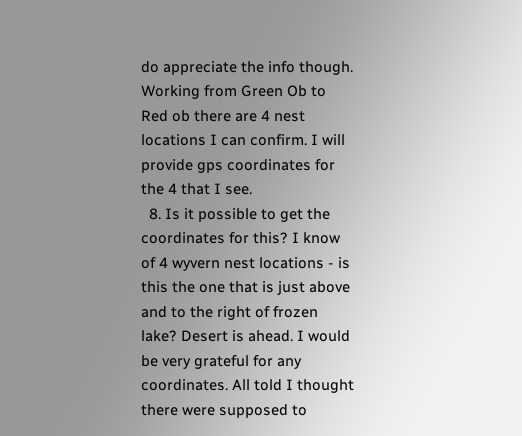do appreciate the info though. Working from Green Ob to Red ob there are 4 nest locations I can confirm. I will provide gps coordinates for the 4 that I see.
  8. Is it possible to get the coordinates for this? I know of 4 wyvern nest locations - is this the one that is just above and to the right of frozen lake? Desert is ahead. I would be very grateful for any coordinates. All told I thought there were supposed to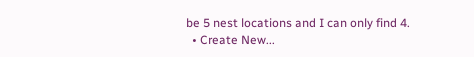be 5 nest locations and I can only find 4.
  • Create New...